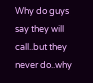Why do guys say they will call..but they never do..why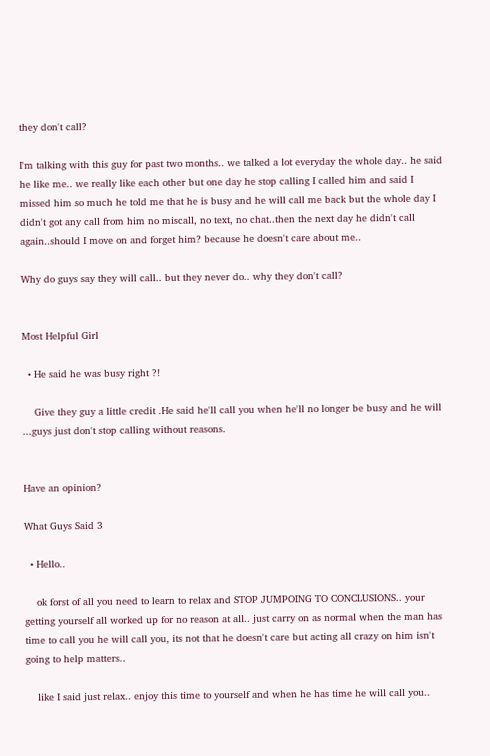they don't call?

I'm talking with this guy for past two months.. we talked a lot everyday the whole day.. he said he like me.. we really like each other but one day he stop calling I called him and said I missed him so much he told me that he is busy and he will call me back but the whole day I didn't got any call from him no miscall, no text, no chat..then the next day he didn't call again..should I move on and forget him? because he doesn't care about me..

Why do guys say they will call.. but they never do.. why they don't call?


Most Helpful Girl

  • He said he was busy right ?!

    Give they guy a little credit .He said he'll call you when he'll no longer be busy and he will ...guys just don't stop calling without reasons.


Have an opinion?

What Guys Said 3

  • Hello..

    ok forst of all you need to learn to relax and STOP JUMPOING TO CONCLUSIONS.. your getting yourself all worked up for no reason at all.. just carry on as normal when the man has time to call you he will call you, its not that he doesn't care but acting all crazy on him isn't going to help matters..

    like I said just relax.. enjoy this time to yourself and when he has time he will call you..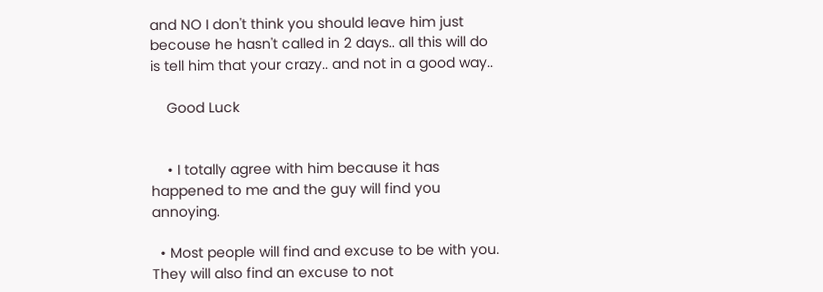and NO I don't think you should leave him just becouse he hasn't called in 2 days.. all this will do is tell him that your crazy.. and not in a good way..

    Good Luck


    • I totally agree with him because it has happened to me and the guy will find you annoying.

  • Most people will find and excuse to be with you. They will also find an excuse to not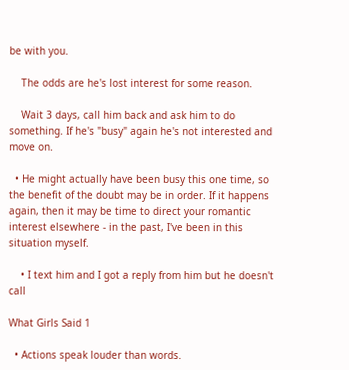be with you.

    The odds are he's lost interest for some reason.

    Wait 3 days, call him back and ask him to do something. If he's "busy" again he's not interested and move on.

  • He might actually have been busy this one time, so the benefit of the doubt may be in order. If it happens again, then it may be time to direct your romantic interest elsewhere - in the past, I've been in this situation myself.

    • I text him and I got a reply from him but he doesn't call

What Girls Said 1

  • Actions speak louder than words.